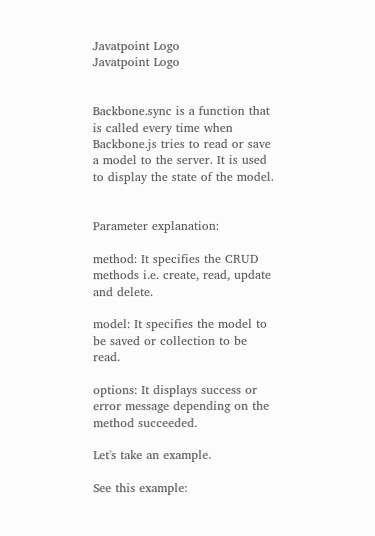Javatpoint Logo
Javatpoint Logo


Backbone.sync is a function that is called every time when Backbone.js tries to read or save a model to the server. It is used to display the state of the model.


Parameter explanation:

method: It specifies the CRUD methods i.e. create, read, update and delete.

model: It specifies the model to be saved or collection to be read.

options: It displays success or error message depending on the method succeeded.

Let's take an example.

See this example: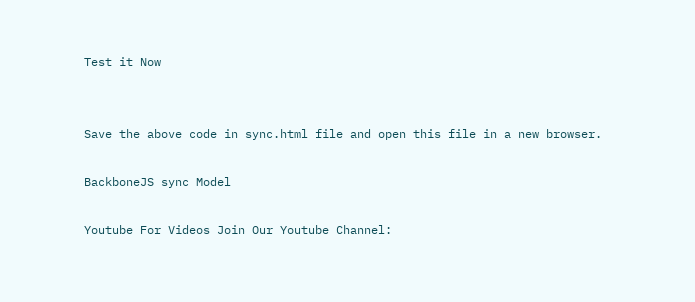Test it Now


Save the above code in sync.html file and open this file in a new browser.

BackboneJS sync Model

Youtube For Videos Join Our Youtube Channel: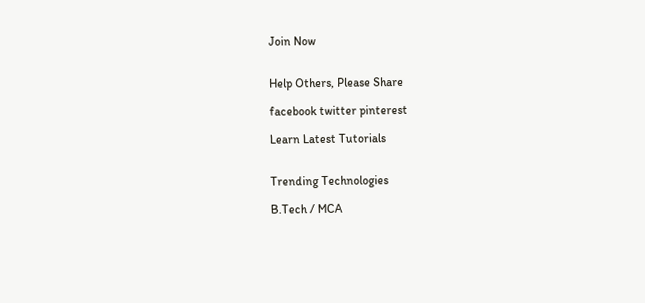Join Now


Help Others, Please Share

facebook twitter pinterest

Learn Latest Tutorials


Trending Technologies

B.Tech / MCA